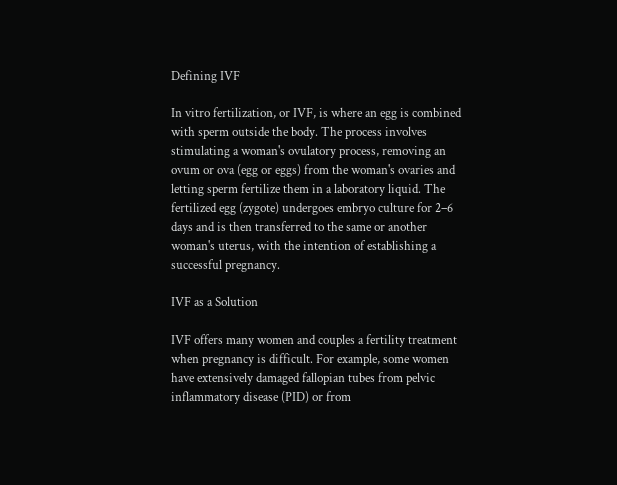Defining IVF

In vitro fertilization, or IVF, is where an egg is combined with sperm outside the body. The process involves stimulating a woman's ovulatory process, removing an ovum or ova (egg or eggs) from the woman's ovaries and letting sperm fertilize them in a laboratory liquid. The fertilized egg (zygote) undergoes embryo culture for 2–6 days and is then transferred to the same or another woman's uterus, with the intention of establishing a successful pregnancy.

IVF as a Solution

IVF offers many women and couples a fertility treatment when pregnancy is difficult. For example, some women have extensively damaged fallopian tubes from pelvic inflammatory disease (PID) or from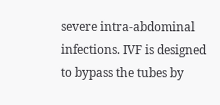severe intra-abdominal infections. IVF is designed to bypass the tubes by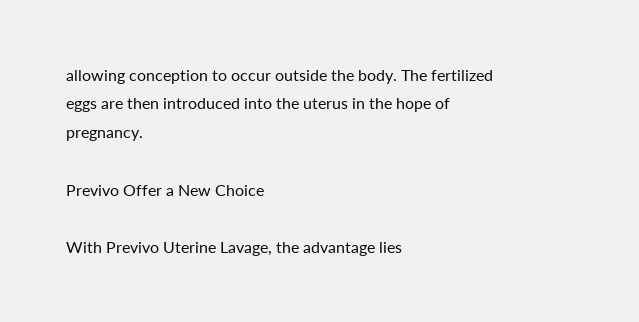allowing conception to occur outside the body. The fertilized eggs are then introduced into the uterus in the hope of pregnancy.

Previvo Offer a New Choice

With Previvo Uterine Lavage, the advantage lies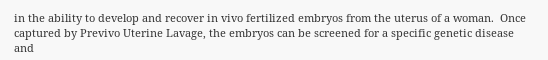in the ability to develop and recover in vivo fertilized embryos from the uterus of a woman.  Once captured by Previvo Uterine Lavage, the embryos can be screened for a specific genetic disease and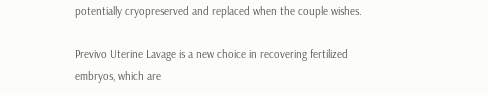potentially cryopreserved and replaced when the couple wishes.

Previvo Uterine Lavage is a new choice in recovering fertilized embryos, which are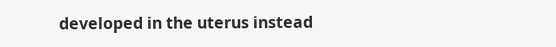developed in the uterus instead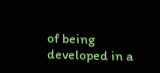of being developed in a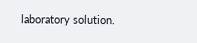laboratory solution.